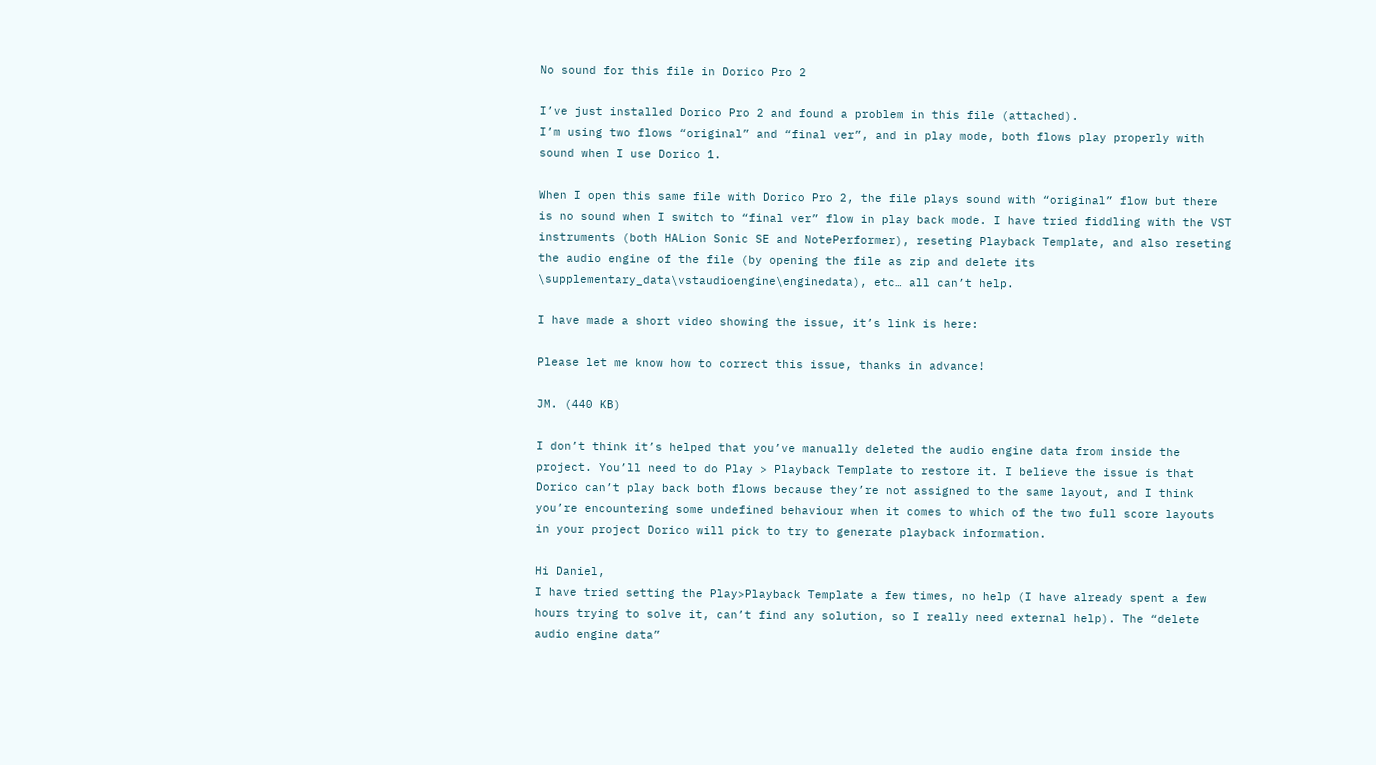No sound for this file in Dorico Pro 2

I’ve just installed Dorico Pro 2 and found a problem in this file (attached).
I’m using two flows “original” and “final ver”, and in play mode, both flows play properly with sound when I use Dorico 1.

When I open this same file with Dorico Pro 2, the file plays sound with “original” flow but there is no sound when I switch to “final ver” flow in play back mode. I have tried fiddling with the VST instruments (both HALion Sonic SE and NotePerformer), reseting Playback Template, and also reseting the audio engine of the file (by opening the file as zip and delete its \supplementary_data\vstaudioengine\enginedata), etc… all can’t help.

I have made a short video showing the issue, it’s link is here:

Please let me know how to correct this issue, thanks in advance!

JM. (440 KB)

I don’t think it’s helped that you’ve manually deleted the audio engine data from inside the project. You’ll need to do Play > Playback Template to restore it. I believe the issue is that Dorico can’t play back both flows because they’re not assigned to the same layout, and I think you’re encountering some undefined behaviour when it comes to which of the two full score layouts in your project Dorico will pick to try to generate playback information.

Hi Daniel,
I have tried setting the Play>Playback Template a few times, no help (I have already spent a few hours trying to solve it, can’t find any solution, so I really need external help). The “delete audio engine data”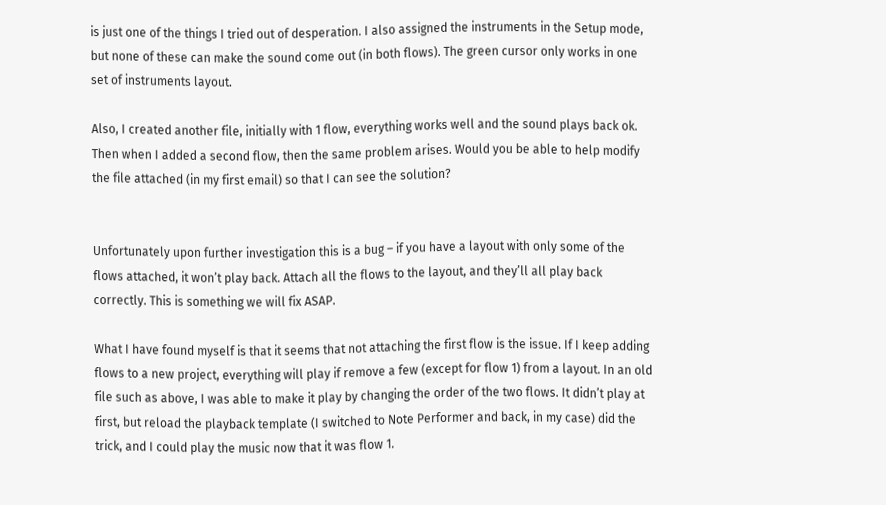is just one of the things I tried out of desperation. I also assigned the instruments in the Setup mode, but none of these can make the sound come out (in both flows). The green cursor only works in one set of instruments layout.

Also, I created another file, initially with 1 flow, everything works well and the sound plays back ok. Then when I added a second flow, then the same problem arises. Would you be able to help modify the file attached (in my first email) so that I can see the solution?


Unfortunately upon further investigation this is a bug – if you have a layout with only some of the flows attached, it won’t play back. Attach all the flows to the layout, and they’ll all play back correctly. This is something we will fix ASAP.

What I have found myself is that it seems that not attaching the first flow is the issue. If I keep adding flows to a new project, everything will play if remove a few (except for flow 1) from a layout. In an old file such as above, I was able to make it play by changing the order of the two flows. It didn’t play at first, but reload the playback template (I switched to Note Performer and back, in my case) did the trick, and I could play the music now that it was flow 1.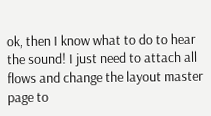ok, then I know what to do to hear the sound! I just need to attach all flows and change the layout master page to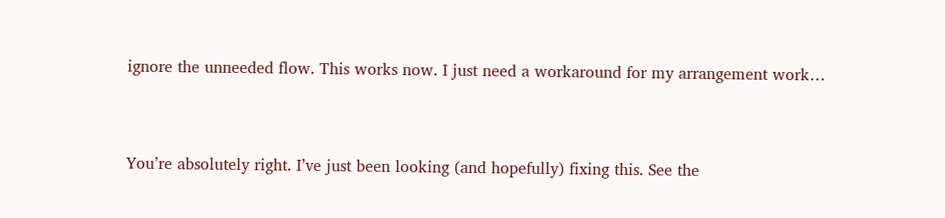ignore the unneeded flow. This works now. I just need a workaround for my arrangement work…


You’re absolutely right. I’ve just been looking (and hopefully) fixing this. See the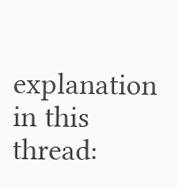explanation in this thread: